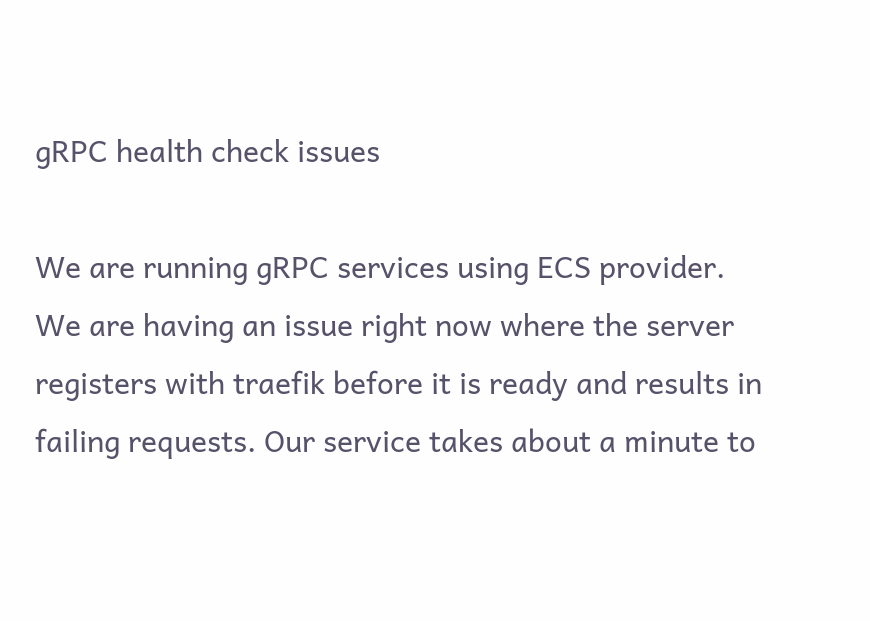gRPC health check issues

We are running gRPC services using ECS provider. We are having an issue right now where the server registers with traefik before it is ready and results in failing requests. Our service takes about a minute to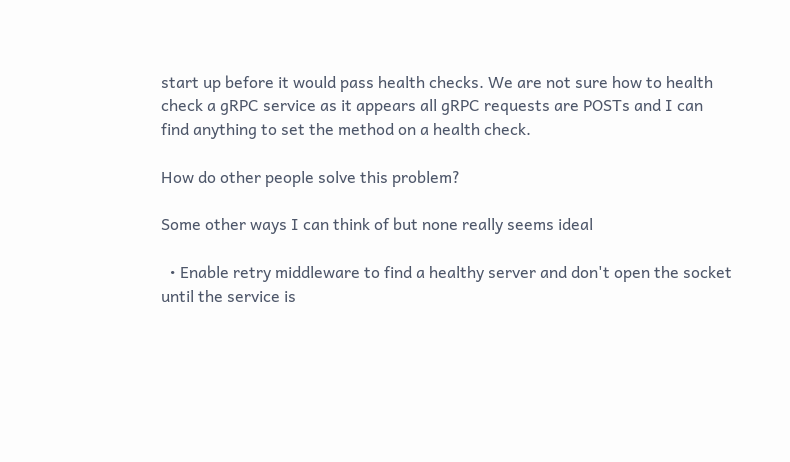start up before it would pass health checks. We are not sure how to health check a gRPC service as it appears all gRPC requests are POSTs and I can find anything to set the method on a health check.

How do other people solve this problem?

Some other ways I can think of but none really seems ideal

  • Enable retry middleware to find a healthy server and don't open the socket until the service is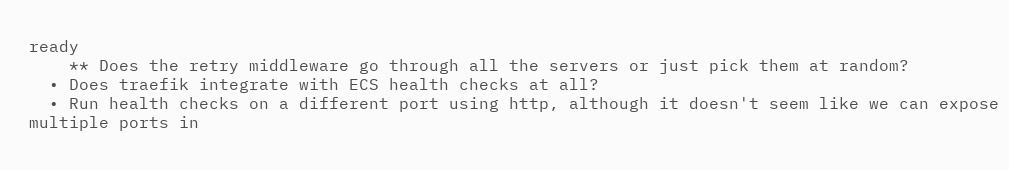ready
    ** Does the retry middleware go through all the servers or just pick them at random?
  • Does traefik integrate with ECS health checks at all?
  • Run health checks on a different port using http, although it doesn't seem like we can expose multiple ports in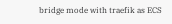bridge mode with traefik as ECS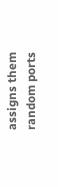assigns them random ports